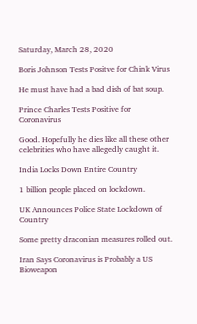Saturday, March 28, 2020

Boris Johnson Tests Positve for Chink Virus

He must have had a bad dish of bat soup.

Prince Charles Tests Positive for Coronavirus

Good. Hopefully he dies like all these other celebrities who have allegedly caught it.

India Locks Down Entire Country

1 billion people placed on lockdown.

UK Announces Police State Lockdown of Country

Some pretty draconian measures rolled out.

Iran Says Coronavirus is Probably a US Bioweapon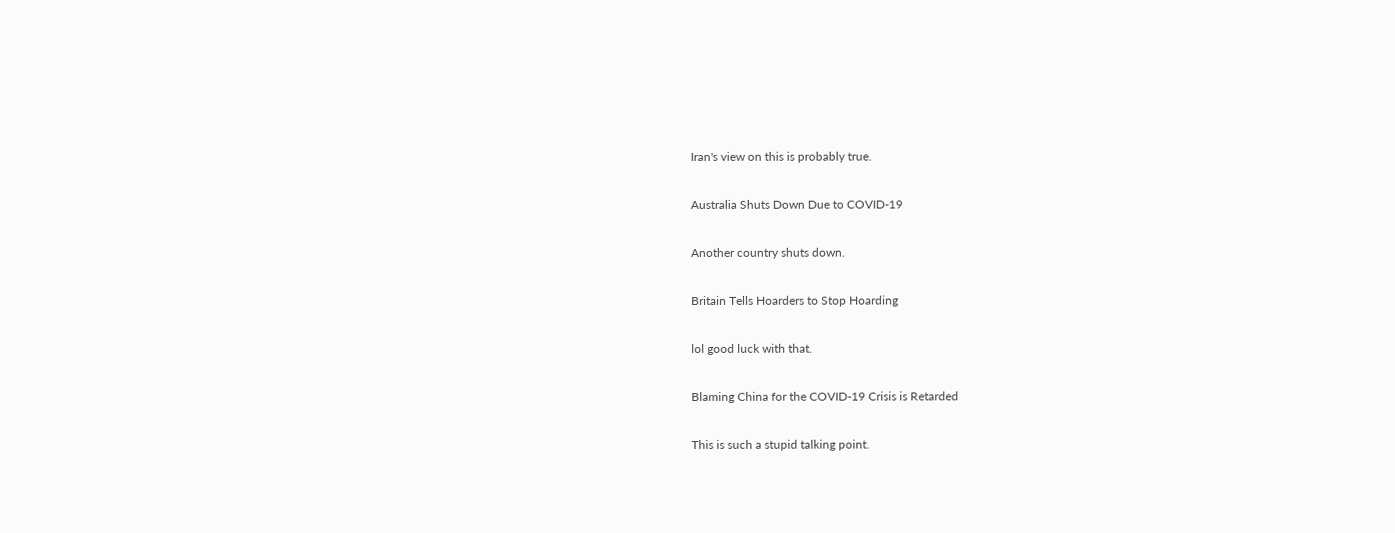Iran's view on this is probably true.

Australia Shuts Down Due to COVID-19

Another country shuts down.

Britain Tells Hoarders to Stop Hoarding

lol good luck with that.

Blaming China for the COVID-19 Crisis is Retarded

This is such a stupid talking point.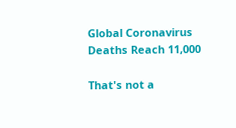Global Coronavirus Deaths Reach 11,000

That's not a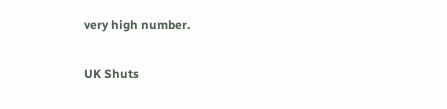very high number.

UK Shuts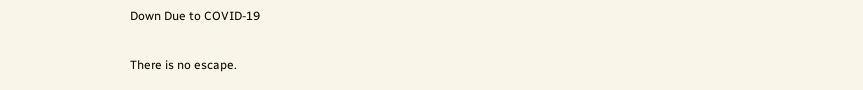Down Due to COVID-19

There is no escape.